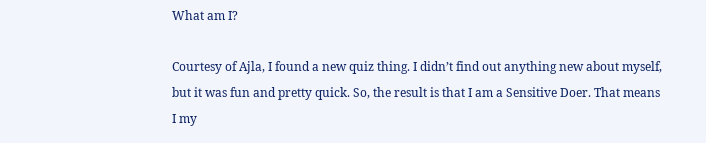What am I?

Courtesy of Ajla, I found a new quiz thing. I didn’t find out anything new about myself, but it was fun and pretty quick. So, the result is that I am a Sensitive Doer. That means I my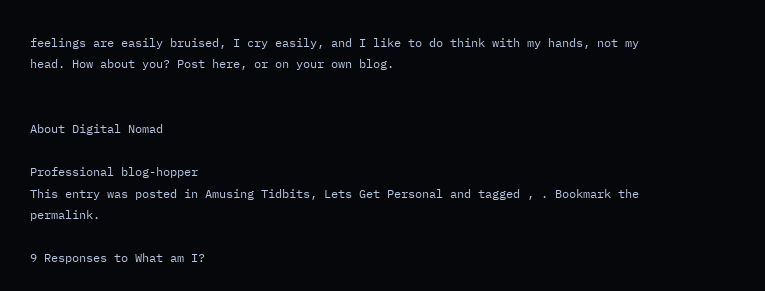feelings are easily bruised, I cry easily, and I like to do think with my hands, not my head. How about you? Post here, or on your own blog.


About Digital Nomad

Professional blog-hopper
This entry was posted in Amusing Tidbits, Lets Get Personal and tagged , . Bookmark the permalink.

9 Responses to What am I?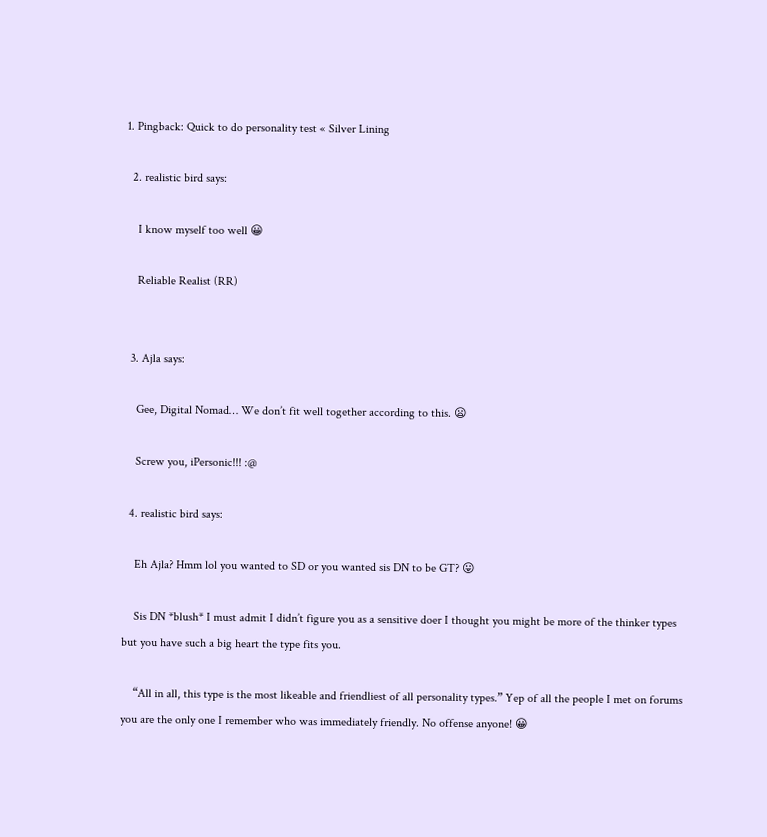1. Pingback: Quick to do personality test « Silver Lining

  2. realistic bird says:

    I know myself too well 😀

    Reliable Realist (RR)


  3. Ajla says:

    Gee, Digital Nomad… We don’t fit well together according to this. 😦

    Screw you, iPersonic!!! :@

  4. realistic bird says:

    Eh Ajla? Hmm lol you wanted to SD or you wanted sis DN to be GT? 😛

    Sis DN *blush* I must admit I didn’t figure you as a sensitive doer I thought you might be more of the thinker types but you have such a big heart the type fits you.

    “All in all, this type is the most likeable and friendliest of all personality types.” Yep of all the people I met on forums you are the only one I remember who was immediately friendly. No offense anyone! 😀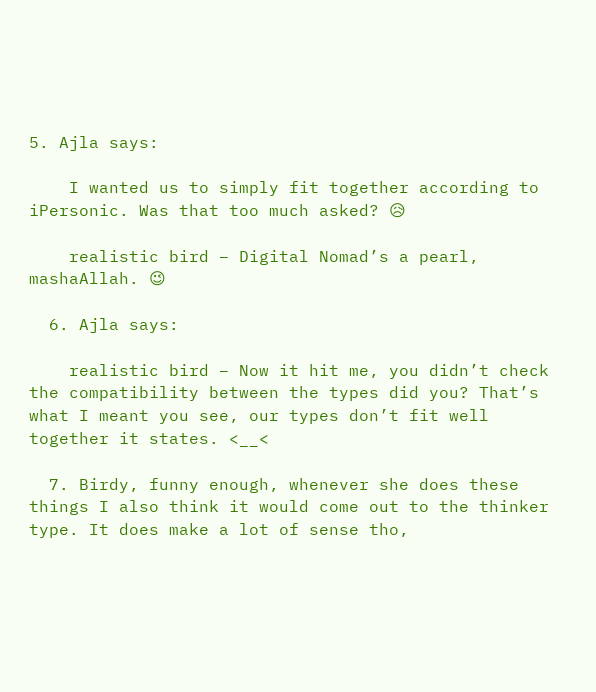5. Ajla says:

    I wanted us to simply fit together according to iPersonic. Was that too much asked? 😥

    realistic bird – Digital Nomad’s a pearl, mashaAllah. 😉

  6. Ajla says:

    realistic bird – Now it hit me, you didn’t check the compatibility between the types did you? That’s what I meant you see, our types don’t fit well together it states. <__<

  7. Birdy, funny enough, whenever she does these things I also think it would come out to the thinker type. It does make a lot of sense tho,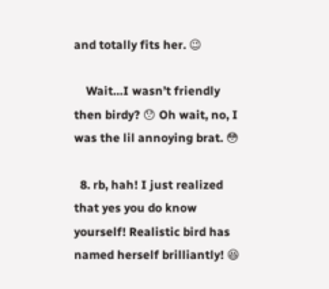and totally fits her. 😉

    Wait…I wasn’t friendly then birdy? 😯 Oh wait, no, I was the lil annoying brat. 😳

  8. rb, hah! I just realized that yes you do know yourself! Realistic bird has named herself brilliantly! 😆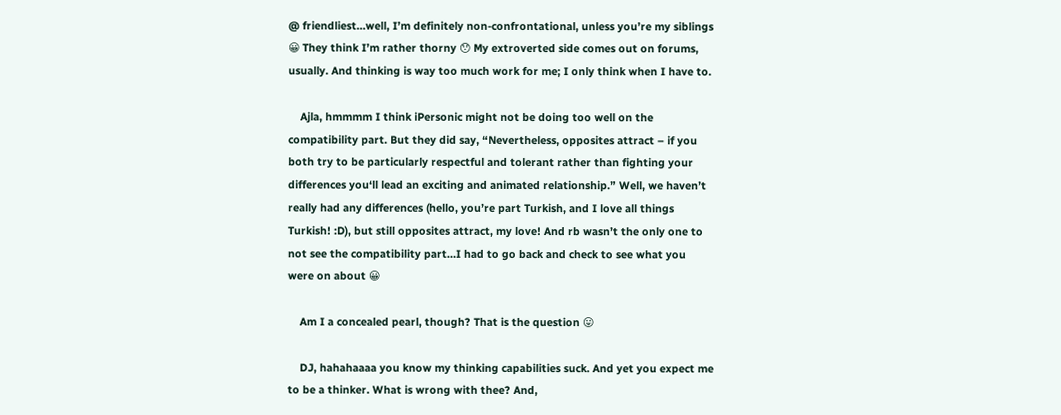@ friendliest…well, I’m definitely non-confrontational, unless you’re my siblings 😀 They think I’m rather thorny 😯 My extroverted side comes out on forums, usually. And thinking is way too much work for me; I only think when I have to.

    Ajla, hmmmm I think iPersonic might not be doing too well on the compatibility part. But they did say, “Nevertheless, opposites attract – if you both try to be particularly respectful and tolerant rather than fighting your differences you‘ll lead an exciting and animated relationship.” Well, we haven’t really had any differences (hello, you’re part Turkish, and I love all things Turkish! :D), but still opposites attract, my love! And rb wasn’t the only one to not see the compatibility part…I had to go back and check to see what you were on about 😀

    Am I a concealed pearl, though? That is the question 😛

    DJ, hahahaaaa you know my thinking capabilities suck. And yet you expect me to be a thinker. What is wrong with thee? And,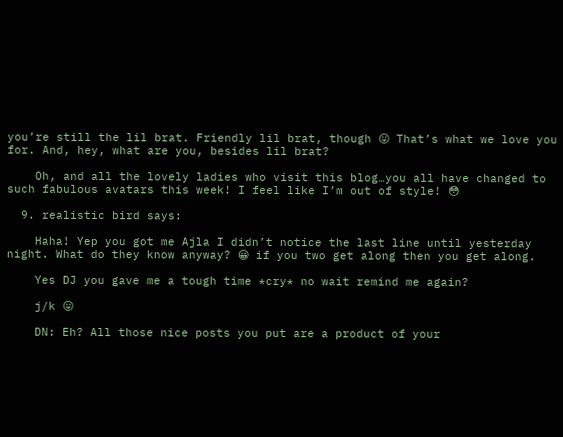you’re still the lil brat. Friendly lil brat, though 😛 That’s what we love you for. And, hey, what are you, besides lil brat?

    Oh, and all the lovely ladies who visit this blog…you all have changed to such fabulous avatars this week! I feel like I’m out of style! 😳

  9. realistic bird says:

    Haha! Yep you got me Ajla I didn’t notice the last line until yesterday night. What do they know anyway? 😀 if you two get along then you get along.

    Yes DJ you gave me a tough time *cry* no wait remind me again?

    j/k 😛

    DN: Eh? All those nice posts you put are a product of your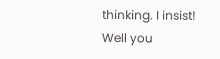thinking. I insist! Well you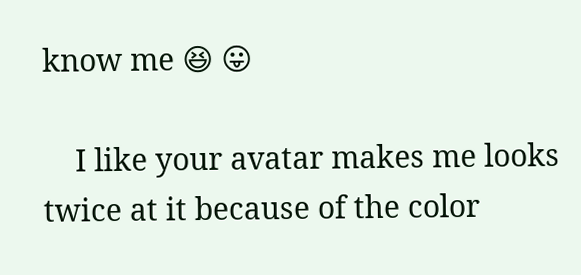know me 😆 😛

    I like your avatar makes me looks twice at it because of the color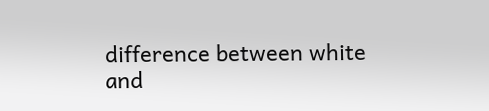difference between white and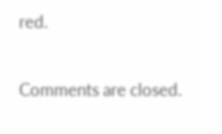red.

Comments are closed.